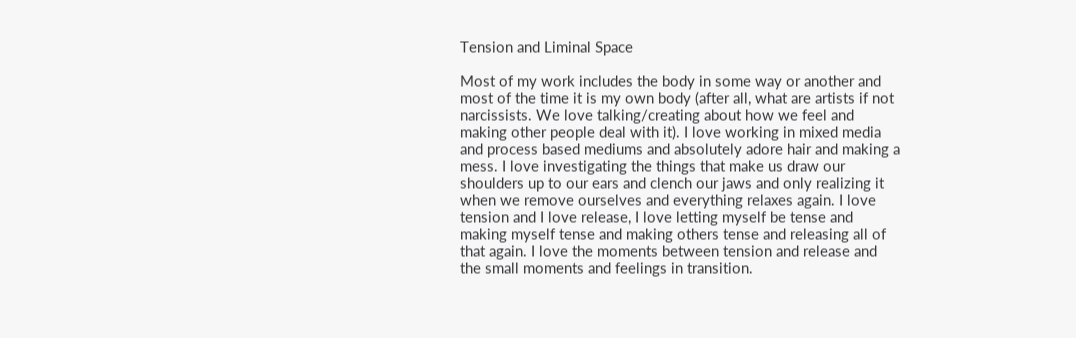Tension and Liminal Space

Most of my work includes the body in some way or another and most of the time it is my own body (after all, what are artists if not narcissists. We love talking/creating about how we feel and making other people deal with it). I love working in mixed media and process based mediums and absolutely adore hair and making a mess. I love investigating the things that make us draw our shoulders up to our ears and clench our jaws and only realizing it when we remove ourselves and everything relaxes again. I love tension and I love release, I love letting myself be tense and making myself tense and making others tense and releasing all of that again. I love the moments between tension and release and the small moments and feelings in transition.